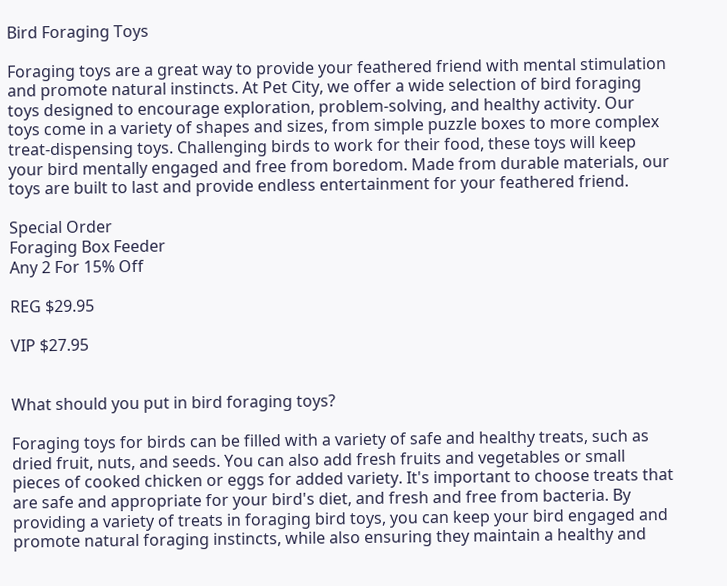Bird Foraging Toys

Foraging toys are a great way to provide your feathered friend with mental stimulation and promote natural instincts. At Pet City, we offer a wide selection of bird foraging toys designed to encourage exploration, problem-solving, and healthy activity. Our toys come in a variety of shapes and sizes, from simple puzzle boxes to more complex treat-dispensing toys. Challenging birds to work for their food, these toys will keep your bird mentally engaged and free from boredom. Made from durable materials, our toys are built to last and provide endless entertainment for your feathered friend.

Special Order
Foraging Box Feeder
Any 2 For 15% Off

REG $29.95

VIP $27.95


What should you put in bird foraging toys?

Foraging toys for birds can be filled with a variety of safe and healthy treats, such as dried fruit, nuts, and seeds. You can also add fresh fruits and vegetables or small pieces of cooked chicken or eggs for added variety. It's important to choose treats that are safe and appropriate for your bird's diet, and fresh and free from bacteria. By providing a variety of treats in foraging bird toys, you can keep your bird engaged and promote natural foraging instincts, while also ensuring they maintain a healthy and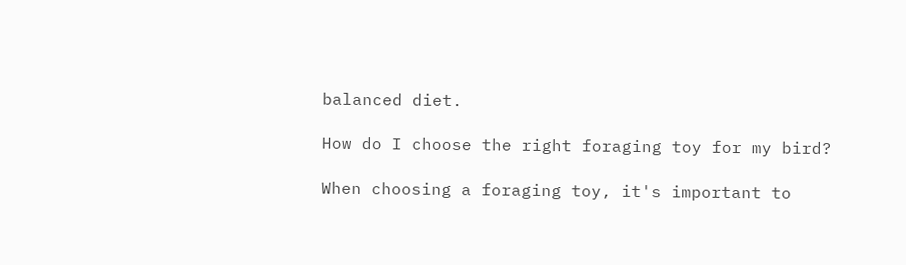balanced diet.

How do I choose the right foraging toy for my bird?

When choosing a foraging toy, it's important to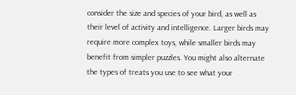consider the size and species of your bird, as well as their level of activity and intelligence. Larger birds may require more complex toys, while smaller birds may benefit from simpler puzzles. You might also alternate the types of treats you use to see what your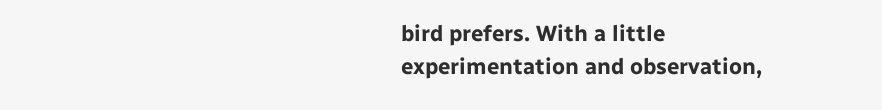bird prefers. With a little experimentation and observation,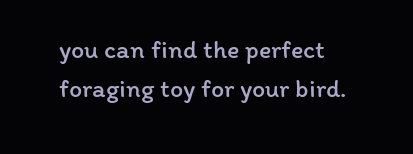you can find the perfect foraging toy for your bird.